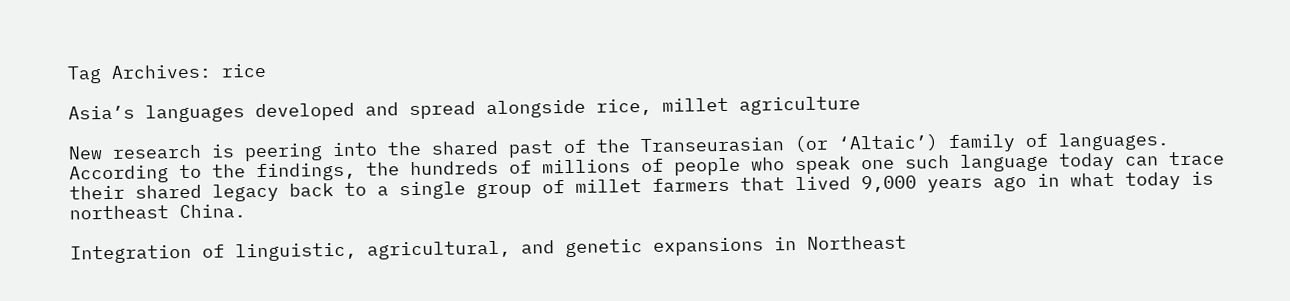Tag Archives: rice

Asia’s languages developed and spread alongside rice, millet agriculture

New research is peering into the shared past of the Transeurasian (or ‘Altaic’) family of languages. According to the findings, the hundreds of millions of people who speak one such language today can trace their shared legacy back to a single group of millet farmers that lived 9,000 years ago in what today is northeast China.

Integration of linguistic, agricultural, and genetic expansions in Northeast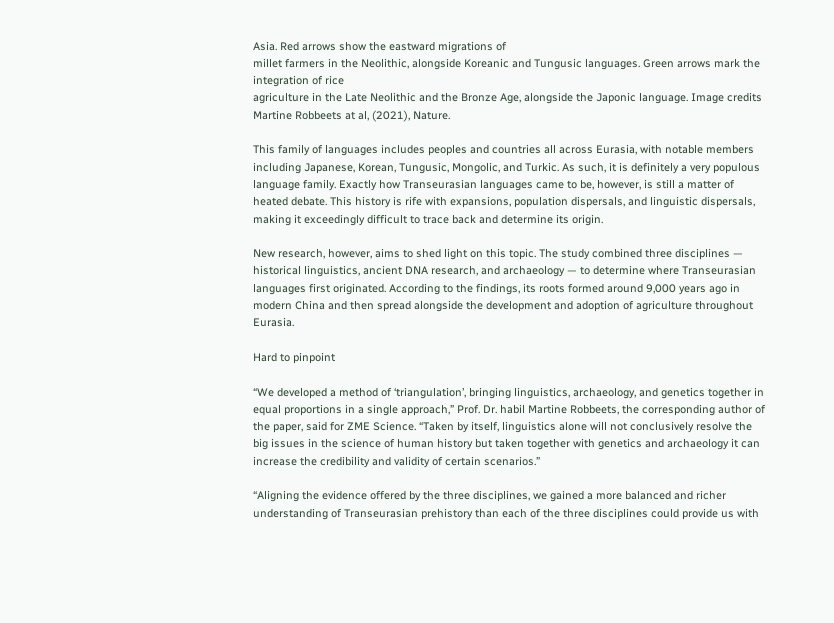Asia. Red arrows show the eastward migrations of
millet farmers in the Neolithic, alongside Koreanic and Tungusic languages. Green arrows mark the integration of rice
agriculture in the Late Neolithic and the Bronze Age, alongside the Japonic language. Image credits Martine Robbeets at al, (2021), Nature.

This family of languages includes peoples and countries all across Eurasia, with notable members including Japanese, Korean, Tungusic, Mongolic, and Turkic. As such, it is definitely a very populous language family. Exactly how Transeurasian languages came to be, however, is still a matter of heated debate. This history is rife with expansions, population dispersals, and linguistic dispersals, making it exceedingly difficult to trace back and determine its origin.

New research, however, aims to shed light on this topic. The study combined three disciplines — historical linguistics, ancient DNA research, and archaeology — to determine where Transeurasian languages first originated. According to the findings, its roots formed around 9,000 years ago in modern China and then spread alongside the development and adoption of agriculture throughout Eurasia.

Hard to pinpoint

“We developed a method of ‘triangulation’, bringing linguistics, archaeology, and genetics together in equal proportions in a single approach,” Prof. Dr. habil Martine Robbeets, the corresponding author of the paper, said for ZME Science. “Taken by itself, linguistics alone will not conclusively resolve the big issues in the science of human history but taken together with genetics and archaeology it can increase the credibility and validity of certain scenarios.”

“Aligning the evidence offered by the three disciplines, we gained a more balanced and richer understanding of Transeurasian prehistory than each of the three disciplines could provide us with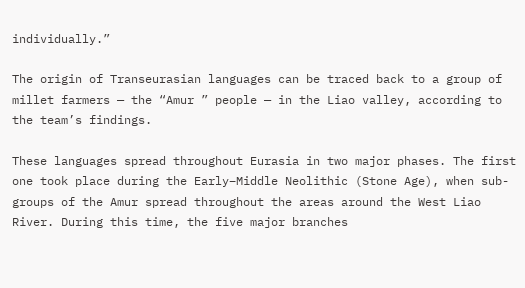individually.”

The origin of Transeurasian languages can be traced back to a group of millet farmers — the “Amur ” people — in the Liao valley, according to the team’s findings.

These languages spread throughout Eurasia in two major phases. The first one took place during the Early–Middle Neolithic (Stone Age), when sub-groups of the Amur spread throughout the areas around the West Liao River. During this time, the five major branches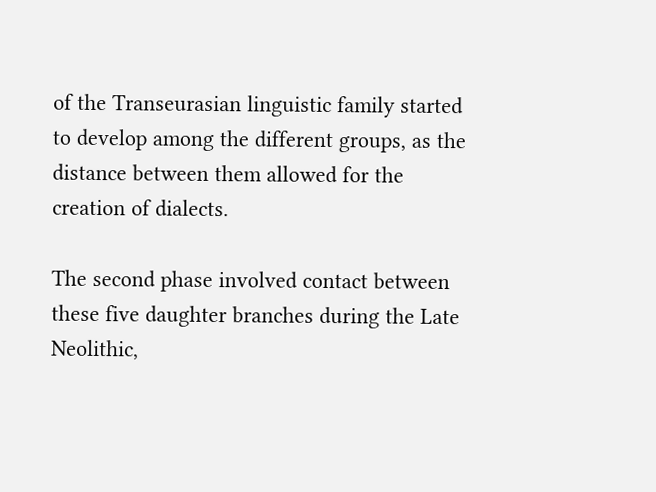of the Transeurasian linguistic family started to develop among the different groups, as the distance between them allowed for the creation of dialects.

The second phase involved contact between these five daughter branches during the Late Neolithic,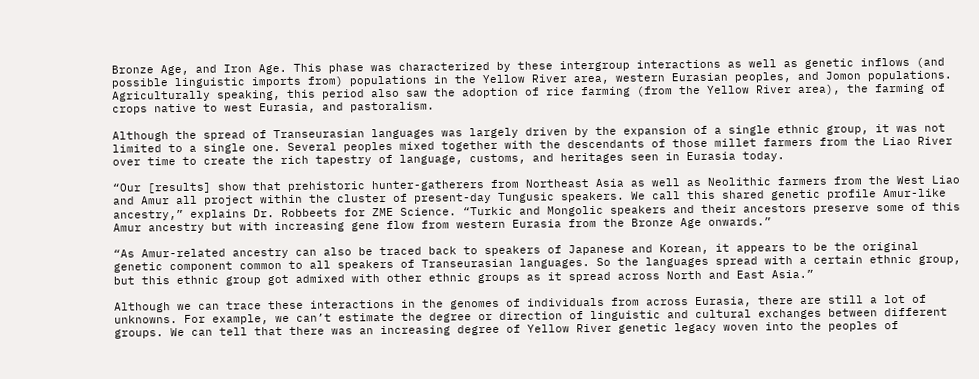Bronze Age, and Iron Age. This phase was characterized by these intergroup interactions as well as genetic inflows (and possible linguistic imports from) populations in the Yellow River area, western Eurasian peoples, and Jomon populations. Agriculturally speaking, this period also saw the adoption of rice farming (from the Yellow River area), the farming of crops native to west Eurasia, and pastoralism.

Although the spread of Transeurasian languages was largely driven by the expansion of a single ethnic group, it was not limited to a single one. Several peoples mixed together with the descendants of those millet farmers from the Liao River over time to create the rich tapestry of language, customs, and heritages seen in Eurasia today.

“Our [results] show that prehistoric hunter-gatherers from Northeast Asia as well as Neolithic farmers from the West Liao and Amur all project within the cluster of present-day Tungusic speakers. We call this shared genetic profile Amur-like ancestry,” explains Dr. Robbeets for ZME Science. “Turkic and Mongolic speakers and their ancestors preserve some of this Amur ancestry but with increasing gene flow from western Eurasia from the Bronze Age onwards.”

“As Amur-related ancestry can also be traced back to speakers of Japanese and Korean, it appears to be the original genetic component common to all speakers of Transeurasian languages. So the languages spread with a certain ethnic group, but this ethnic group got admixed with other ethnic groups as it spread across North and East Asia.”

Although we can trace these interactions in the genomes of individuals from across Eurasia, there are still a lot of unknowns. For example, we can’t estimate the degree or direction of linguistic and cultural exchanges between different groups. We can tell that there was an increasing degree of Yellow River genetic legacy woven into the peoples of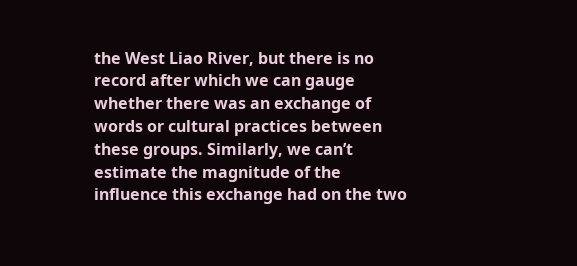the West Liao River, but there is no record after which we can gauge whether there was an exchange of words or cultural practices between these groups. Similarly, we can’t estimate the magnitude of the influence this exchange had on the two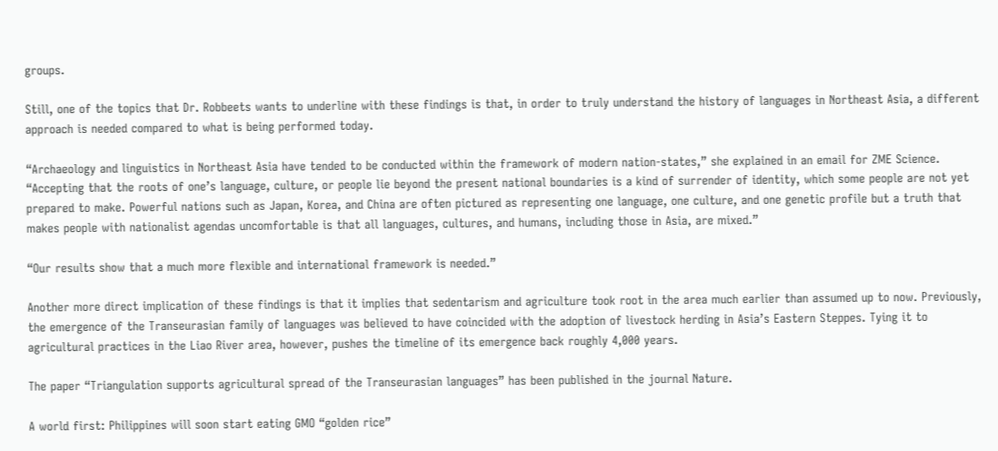groups.

Still, one of the topics that Dr. Robbeets wants to underline with these findings is that, in order to truly understand the history of languages in Northeast Asia, a different approach is needed compared to what is being performed today.

“Archaeology and linguistics in Northeast Asia have tended to be conducted within the framework of modern nation-states,” she explained in an email for ZME Science. “Accepting that the roots of one’s language, culture, or people lie beyond the present national boundaries is a kind of surrender of identity, which some people are not yet prepared to make. Powerful nations such as Japan, Korea, and China are often pictured as representing one language, one culture, and one genetic profile but a truth that makes people with nationalist agendas uncomfortable is that all languages, cultures, and humans, including those in Asia, are mixed.”

“Our results show that a much more flexible and international framework is needed.”

Another more direct implication of these findings is that it implies that sedentarism and agriculture took root in the area much earlier than assumed up to now. Previously, the emergence of the Transeurasian family of languages was believed to have coincided with the adoption of livestock herding in Asia’s Eastern Steppes. Tying it to agricultural practices in the Liao River area, however, pushes the timeline of its emergence back roughly 4,000 years.

The paper “Triangulation supports agricultural spread of the Transeurasian languages” has been published in the journal Nature.

A world first: Philippines will soon start eating GMO “golden rice”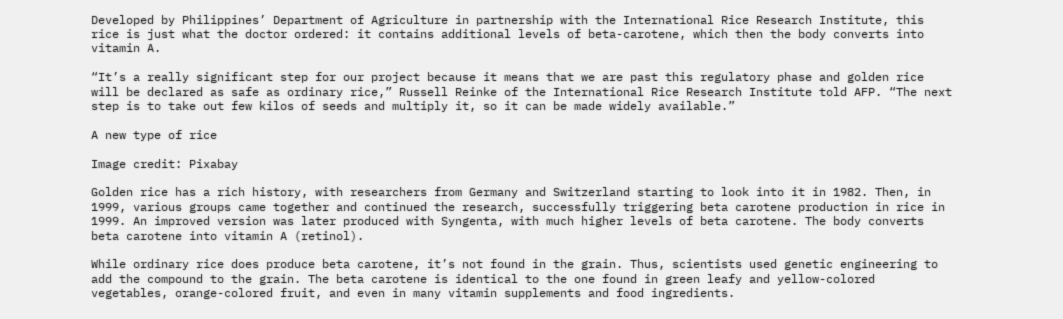Developed by Philippines’ Department of Agriculture in partnership with the International Rice Research Institute, this rice is just what the doctor ordered: it contains additional levels of beta-carotene, which then the body converts into vitamin A.

“It’s a really significant step for our project because it means that we are past this regulatory phase and golden rice will be declared as safe as ordinary rice,” Russell Reinke of the International Rice Research Institute told AFP. “The next step is to take out few kilos of seeds and multiply it, so it can be made widely available.”

A new type of rice

Image credit: Pixabay

Golden rice has a rich history, with researchers from Germany and Switzerland starting to look into it in 1982. Then, in 1999, various groups came together and continued the research, successfully triggering beta carotene production in rice in 1999. An improved version was later produced with Syngenta, with much higher levels of beta carotene. The body converts beta carotene into vitamin A (retinol).

While ordinary rice does produce beta carotene, it’s not found in the grain. Thus, scientists used genetic engineering to add the compound to the grain. The beta carotene is identical to the one found in green leafy and yellow-colored vegetables, orange-colored fruit, and even in many vitamin supplements and food ingredients.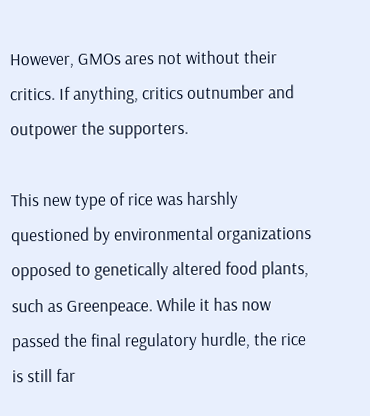However, GMOs ares not without their critics. If anything, critics outnumber and outpower the supporters.

This new type of rice was harshly questioned by environmental organizations opposed to genetically altered food plants, such as Greenpeace. While it has now passed the final regulatory hurdle, the rice is still far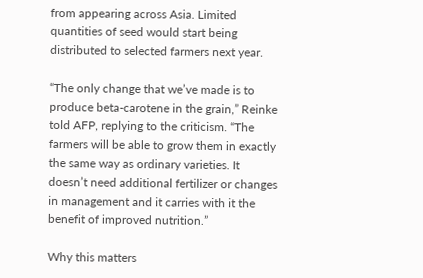from appearing across Asia. Limited quantities of seed would start being distributed to selected farmers next year.

“The only change that we’ve made is to produce beta-carotene in the grain,” Reinke told AFP, replying to the criticism. “The farmers will be able to grow them in exactly the same way as ordinary varieties. It doesn’t need additional fertilizer or changes in management and it carries with it the benefit of improved nutrition.”

Why this matters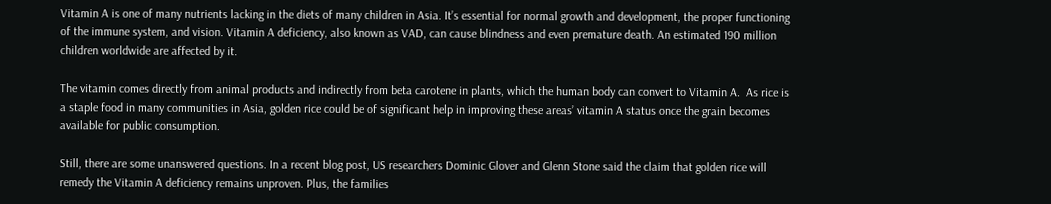Vitamin A is one of many nutrients lacking in the diets of many children in Asia. It’s essential for normal growth and development, the proper functioning of the immune system, and vision. Vitamin A deficiency, also known as VAD, can cause blindness and even premature death. An estimated 190 million children worldwide are affected by it.

The vitamin comes directly from animal products and indirectly from beta carotene in plants, which the human body can convert to Vitamin A.  As rice is a staple food in many communities in Asia, golden rice could be of significant help in improving these areas’ vitamin A status once the grain becomes available for public consumption.

Still, there are some unanswered questions. In a recent blog post, US researchers Dominic Glover and Glenn Stone said the claim that golden rice will remedy the Vitamin A deficiency remains unproven. Plus, the families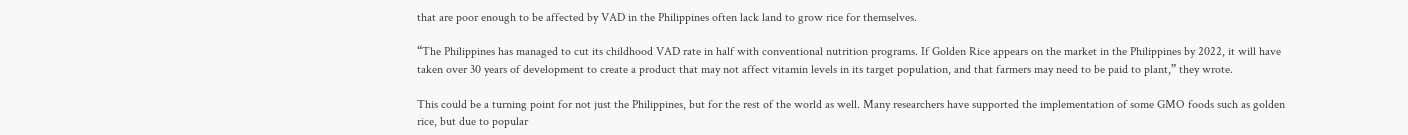that are poor enough to be affected by VAD in the Philippines often lack land to grow rice for themselves.

“The Philippines has managed to cut its childhood VAD rate in half with conventional nutrition programs. If Golden Rice appears on the market in the Philippines by 2022, it will have taken over 30 years of development to create a product that may not affect vitamin levels in its target population, and that farmers may need to be paid to plant,” they wrote.

This could be a turning point for not just the Philippines, but for the rest of the world as well. Many researchers have supported the implementation of some GMO foods such as golden rice, but due to popular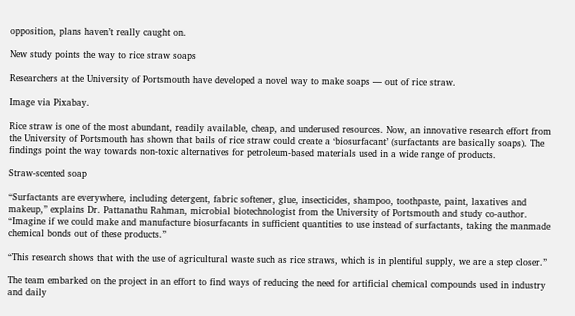opposition, plans haven’t really caught on.

New study points the way to rice straw soaps

Researchers at the University of Portsmouth have developed a novel way to make soaps — out of rice straw.

Image via Pixabay.

Rice straw is one of the most abundant, readily available, cheap, and underused resources. Now, an innovative research effort from the University of Portsmouth has shown that bails of rice straw could create a ‘biosurfacant’ (surfactants are basically soaps). The findings point the way towards non-toxic alternatives for petroleum-based materials used in a wide range of products.

Straw-scented soap

“Surfactants are everywhere, including detergent, fabric softener, glue, insecticides, shampoo, toothpaste, paint, laxatives and makeup,” explains Dr. Pattanathu Rahman, microbial biotechnologist from the University of Portsmouth and study co-author. “Imagine if we could make and manufacture biosurfacants in sufficient quantities to use instead of surfactants, taking the manmade chemical bonds out of these products.”

“This research shows that with the use of agricultural waste such as rice straws, which is in plentiful supply, we are a step closer.”

The team embarked on the project in an effort to find ways of reducing the need for artificial chemical compounds used in industry and daily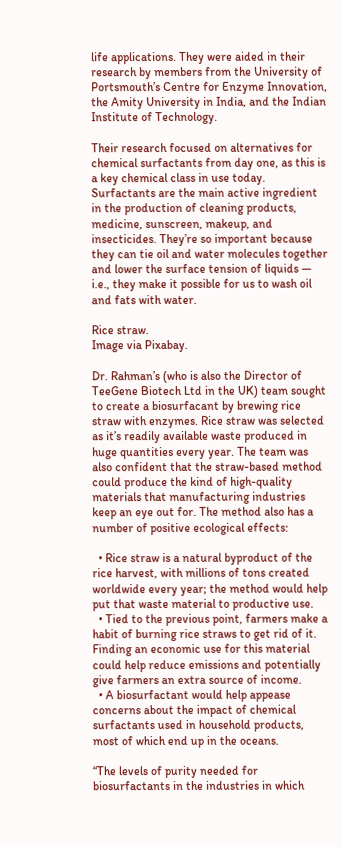life applications. They were aided in their research by members from the University of Portsmouth’s Centre for Enzyme Innovation, the Amity University in India, and the Indian Institute of Technology.

Their research focused on alternatives for chemical surfactants from day one, as this is a key chemical class in use today. Surfactants are the main active ingredient in the production of cleaning products, medicine, sunscreen, makeup, and insecticides. They’re so important because they can tie oil and water molecules together and lower the surface tension of liquids — i.e., they make it possible for us to wash oil and fats with water.

Rice straw.
Image via Pixabay.

Dr. Rahman’s (who is also the Director of TeeGene Biotech Ltd in the UK) team sought to create a biosurfacant by brewing rice straw with enzymes. Rice straw was selected as it’s readily available waste produced in huge quantities every year. The team was also confident that the straw-based method could produce the kind of high-quality materials that manufacturing industries keep an eye out for. The method also has a number of positive ecological effects:

  • Rice straw is a natural byproduct of the rice harvest, with millions of tons created worldwide every year; the method would help put that waste material to productive use.
  • Tied to the previous point, farmers make a habit of burning rice straws to get rid of it. Finding an economic use for this material could help reduce emissions and potentially give farmers an extra source of income.
  • A biosurfactant would help appease concerns about the impact of chemical surfactants used in household products, most of which end up in the oceans.

“The levels of purity needed for biosurfactants in the industries in which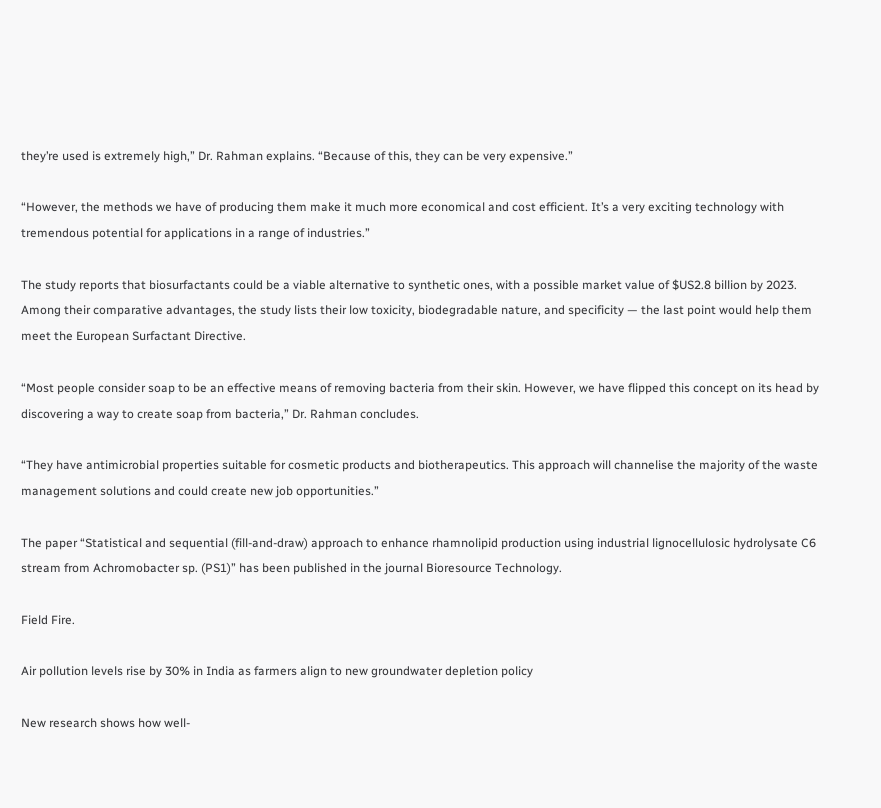they’re used is extremely high,” Dr. Rahman explains. “Because of this, they can be very expensive.”

“However, the methods we have of producing them make it much more economical and cost efficient. It’s a very exciting technology with tremendous potential for applications in a range of industries.”

The study reports that biosurfactants could be a viable alternative to synthetic ones, with a possible market value of $US2.8 billion by 2023. Among their comparative advantages, the study lists their low toxicity, biodegradable nature, and specificity — the last point would help them meet the European Surfactant Directive.

“Most people consider soap to be an effective means of removing bacteria from their skin. However, we have flipped this concept on its head by discovering a way to create soap from bacteria,” Dr. Rahman concludes.

“They have antimicrobial properties suitable for cosmetic products and biotherapeutics. This approach will channelise the majority of the waste management solutions and could create new job opportunities.”

The paper “Statistical and sequential (fill-and-draw) approach to enhance rhamnolipid production using industrial lignocellulosic hydrolysate C6 stream from Achromobacter sp. (PS1)” has been published in the journal Bioresource Technology.

Field Fire.

Air pollution levels rise by 30% in India as farmers align to new groundwater depletion policy

New research shows how well-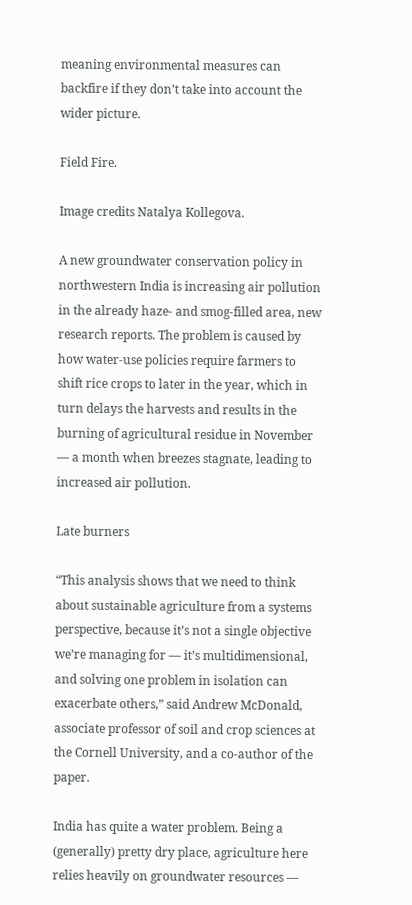meaning environmental measures can backfire if they don’t take into account the wider picture.

Field Fire.

Image credits Natalya Kollegova.

A new groundwater conservation policy in northwestern India is increasing air pollution in the already haze- and smog-filled area, new research reports. The problem is caused by how water-use policies require farmers to shift rice crops to later in the year, which in turn delays the harvests and results in the burning of agricultural residue in November — a month when breezes stagnate, leading to increased air pollution.

Late burners

“This analysis shows that we need to think about sustainable agriculture from a systems perspective, because it’s not a single objective we’re managing for — it’s multidimensional, and solving one problem in isolation can exacerbate others,” said Andrew McDonald, associate professor of soil and crop sciences at the Cornell University, and a co-author of the paper.

India has quite a water problem. Being a (generally) pretty dry place, agriculture here relies heavily on groundwater resources —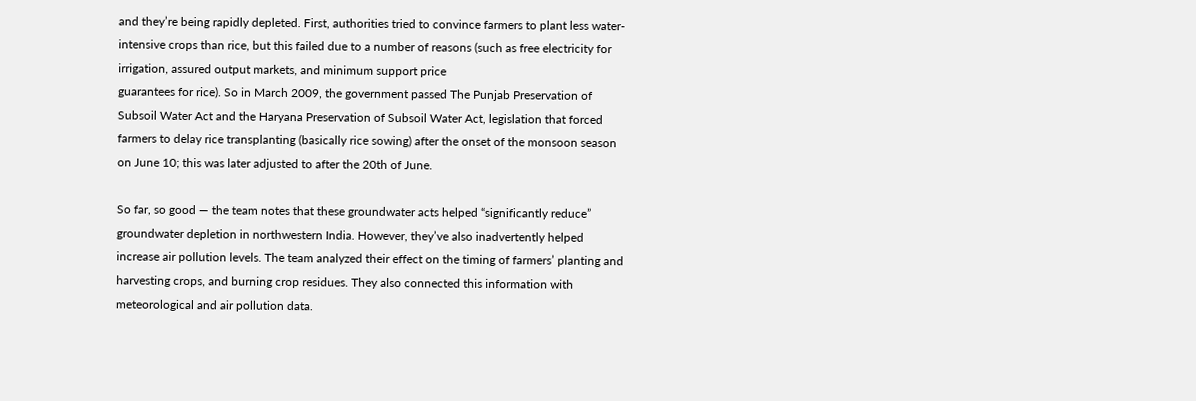and they’re being rapidly depleted. First, authorities tried to convince farmers to plant less water-intensive crops than rice, but this failed due to a number of reasons (such as free electricity for irrigation, assured output markets, and minimum support price
guarantees for rice). So in March 2009, the government passed The Punjab Preservation of Subsoil Water Act and the Haryana Preservation of Subsoil Water Act, legislation that forced farmers to delay rice transplanting (basically rice sowing) after the onset of the monsoon season on June 10; this was later adjusted to after the 20th of June.

So far, so good — the team notes that these groundwater acts helped “significantly reduce” groundwater depletion in northwestern India. However, they’ve also inadvertently helped increase air pollution levels. The team analyzed their effect on the timing of farmers’ planting and harvesting crops, and burning crop residues. They also connected this information with meteorological and air pollution data.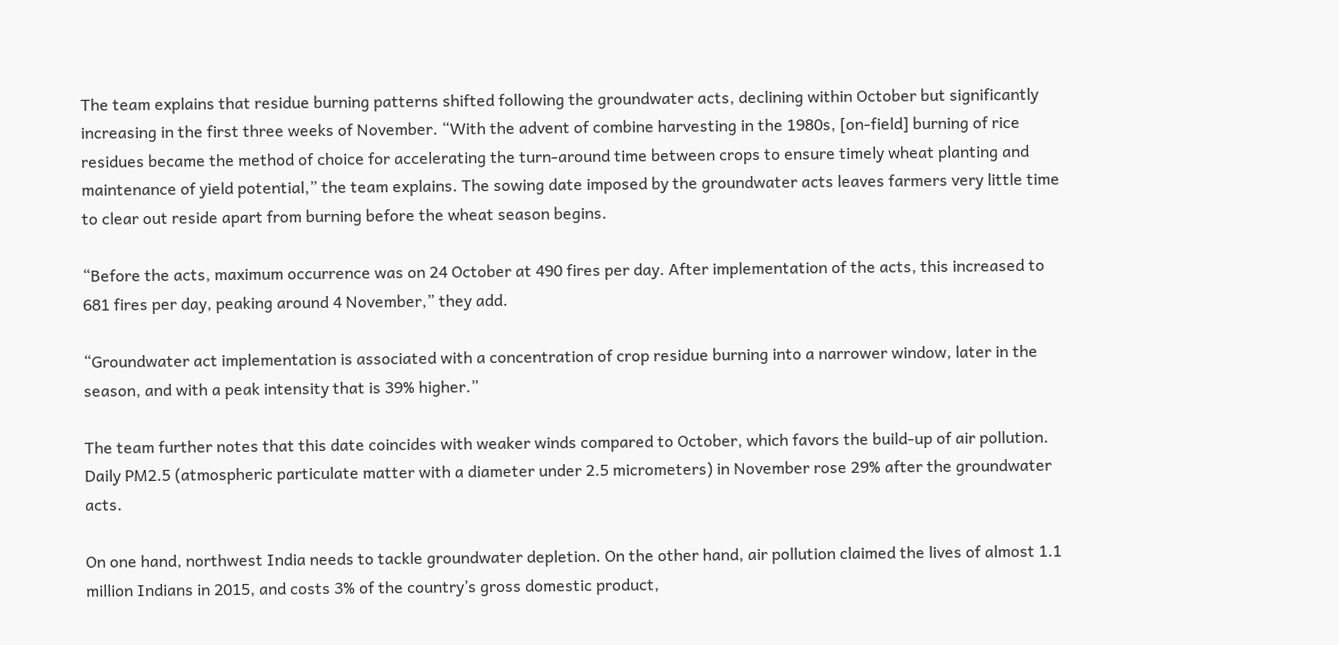The team explains that residue burning patterns shifted following the groundwater acts, declining within October but significantly increasing in the first three weeks of November. “With the advent of combine harvesting in the 1980s, [on-field] burning of rice residues became the method of choice for accelerating the turn-around time between crops to ensure timely wheat planting and maintenance of yield potential,” the team explains. The sowing date imposed by the groundwater acts leaves farmers very little time to clear out reside apart from burning before the wheat season begins.

“Before the acts, maximum occurrence was on 24 October at 490 fires per day. After implementation of the acts, this increased to 681 fires per day, peaking around 4 November,” they add.

“Groundwater act implementation is associated with a concentration of crop residue burning into a narrower window, later in the season, and with a peak intensity that is 39% higher.”

The team further notes that this date coincides with weaker winds compared to October, which favors the build-up of air pollution. Daily PM2.5 (atmospheric particulate matter with a diameter under 2.5 micrometers) in November rose 29% after the groundwater acts.

On one hand, northwest India needs to tackle groundwater depletion. On the other hand, air pollution claimed the lives of almost 1.1 million Indians in 2015, and costs 3% of the country’s gross domestic product,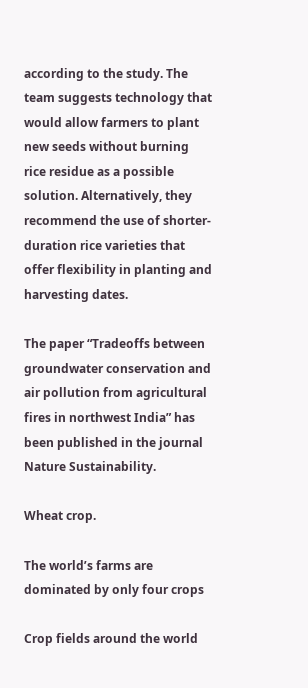according to the study. The team suggests technology that would allow farmers to plant new seeds without burning rice residue as a possible solution. Alternatively, they recommend the use of shorter-duration rice varieties that offer flexibility in planting and harvesting dates.

The paper “Tradeoffs between groundwater conservation and air pollution from agricultural fires in northwest India” has been published in the journal Nature Sustainability.

Wheat crop.

The world’s farms are dominated by only four crops

Crop fields around the world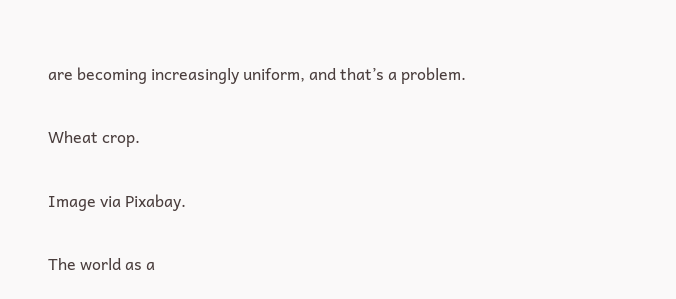are becoming increasingly uniform, and that’s a problem.

Wheat crop.

Image via Pixabay.

The world as a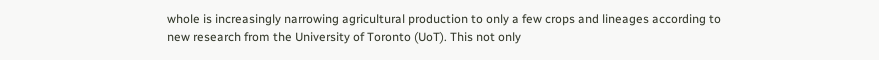whole is increasingly narrowing agricultural production to only a few crops and lineages according to new research from the University of Toronto (UoT). This not only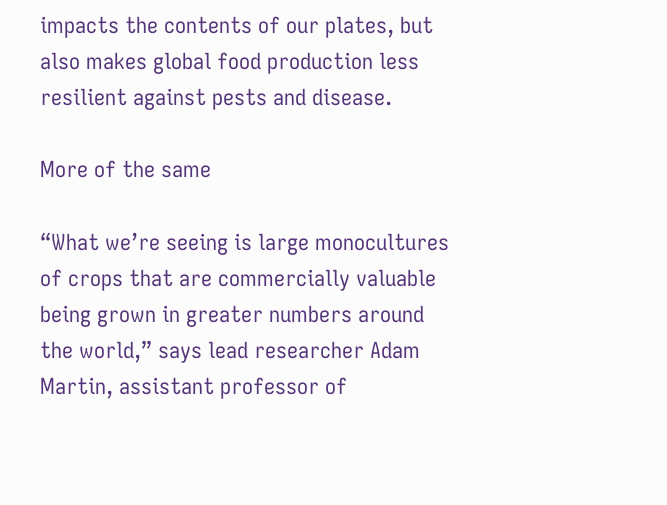impacts the contents of our plates, but also makes global food production less resilient against pests and disease.

More of the same

“What we’re seeing is large monocultures of crops that are commercially valuable being grown in greater numbers around the world,” says lead researcher Adam Martin, assistant professor of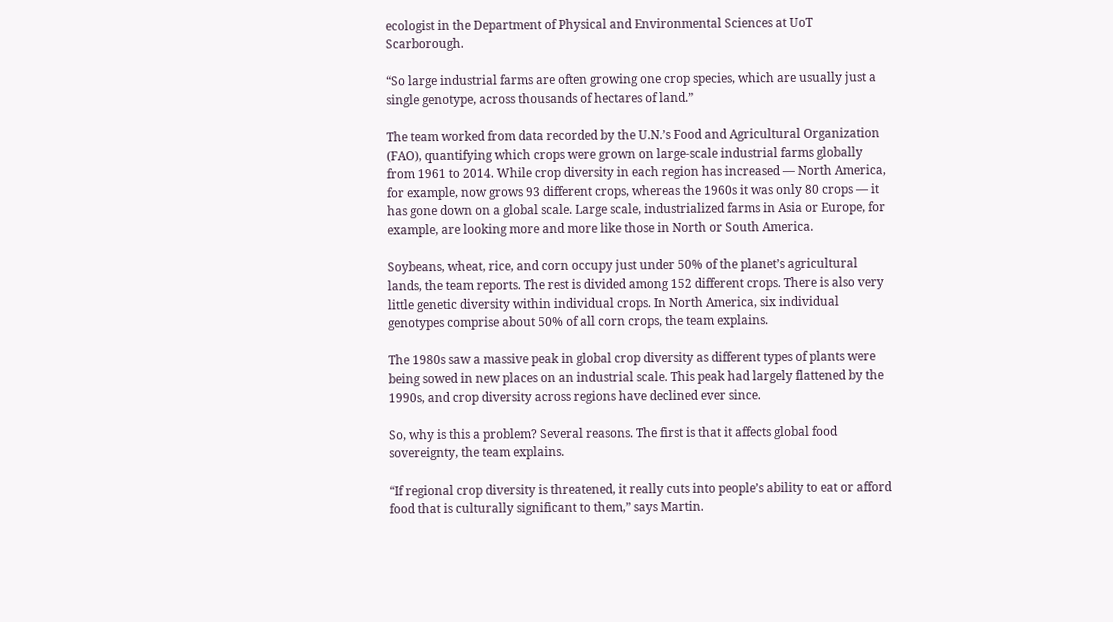ecologist in the Department of Physical and Environmental Sciences at UoT Scarborough.

“So large industrial farms are often growing one crop species, which are usually just a single genotype, across thousands of hectares of land.”

The team worked from data recorded by the U.N.’s Food and Agricultural Organization (FAO), quantifying which crops were grown on large-scale industrial farms globally from 1961 to 2014. While crop diversity in each region has increased — North America, for example, now grows 93 different crops, whereas the 1960s it was only 80 crops — it has gone down on a global scale. Large scale, industrialized farms in Asia or Europe, for example, are looking more and more like those in North or South America.

Soybeans, wheat, rice, and corn occupy just under 50% of the planet’s agricultural lands, the team reports. The rest is divided among 152 different crops. There is also very little genetic diversity within individual crops. In North America, six individual genotypes comprise about 50% of all corn crops, the team explains.

The 1980s saw a massive peak in global crop diversity as different types of plants were being sowed in new places on an industrial scale. This peak had largely flattened by the 1990s, and crop diversity across regions have declined ever since.

So, why is this a problem? Several reasons. The first is that it affects global food sovereignty, the team explains.

“If regional crop diversity is threatened, it really cuts into people’s ability to eat or afford food that is culturally significant to them,” says Martin.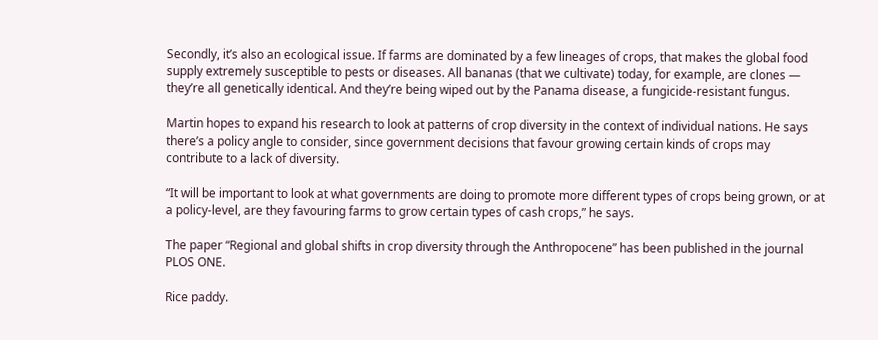Secondly, it’s also an ecological issue. If farms are dominated by a few lineages of crops, that makes the global food supply extremely susceptible to pests or diseases. All bananas (that we cultivate) today, for example, are clones —  they’re all genetically identical. And they’re being wiped out by the Panama disease, a fungicide-resistant fungus.

Martin hopes to expand his research to look at patterns of crop diversity in the context of individual nations. He says there’s a policy angle to consider, since government decisions that favour growing certain kinds of crops may contribute to a lack of diversity.

“It will be important to look at what governments are doing to promote more different types of crops being grown, or at a policy-level, are they favouring farms to grow certain types of cash crops,” he says.

The paper “Regional and global shifts in crop diversity through the Anthropocene” has been published in the journal PLOS ONE.

Rice paddy.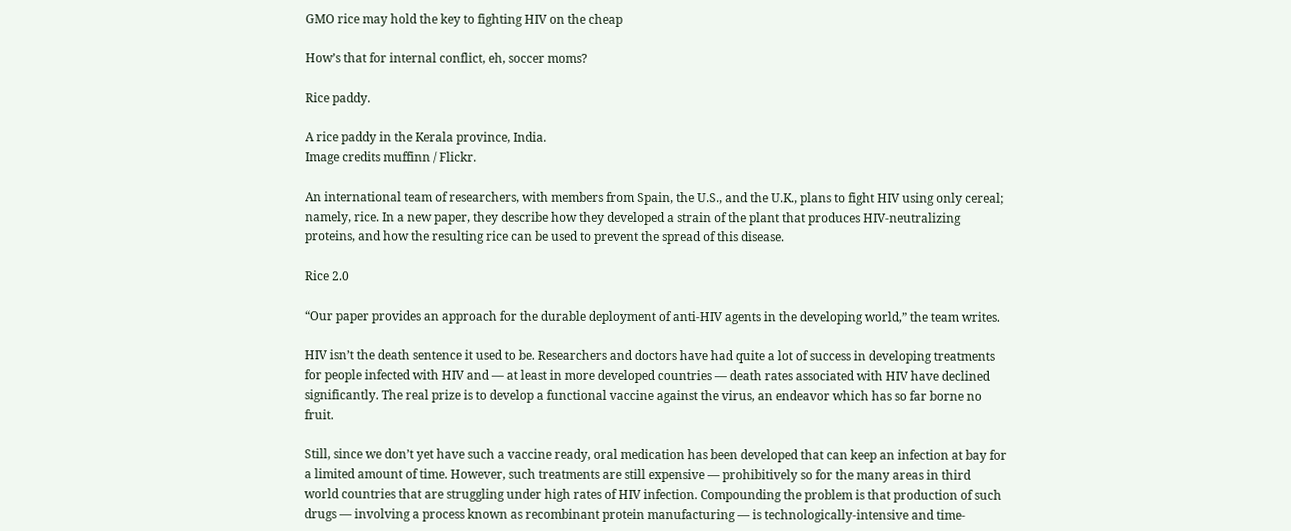GMO rice may hold the key to fighting HIV on the cheap

How’s that for internal conflict, eh, soccer moms?

Rice paddy.

A rice paddy in the Kerala province, India.
Image credits muffinn / Flickr.

An international team of researchers, with members from Spain, the U.S., and the U.K., plans to fight HIV using only cereal; namely, rice. In a new paper, they describe how they developed a strain of the plant that produces HIV-neutralizing proteins, and how the resulting rice can be used to prevent the spread of this disease.

Rice 2.0

“Our paper provides an approach for the durable deployment of anti-HIV agents in the developing world,” the team writes.

HIV isn’t the death sentence it used to be. Researchers and doctors have had quite a lot of success in developing treatments for people infected with HIV and — at least in more developed countries — death rates associated with HIV have declined significantly. The real prize is to develop a functional vaccine against the virus, an endeavor which has so far borne no fruit.

Still, since we don’t yet have such a vaccine ready, oral medication has been developed that can keep an infection at bay for a limited amount of time. However, such treatments are still expensive — prohibitively so for the many areas in third world countries that are struggling under high rates of HIV infection. Compounding the problem is that production of such drugs — involving a process known as recombinant protein manufacturing — is technologically-intensive and time-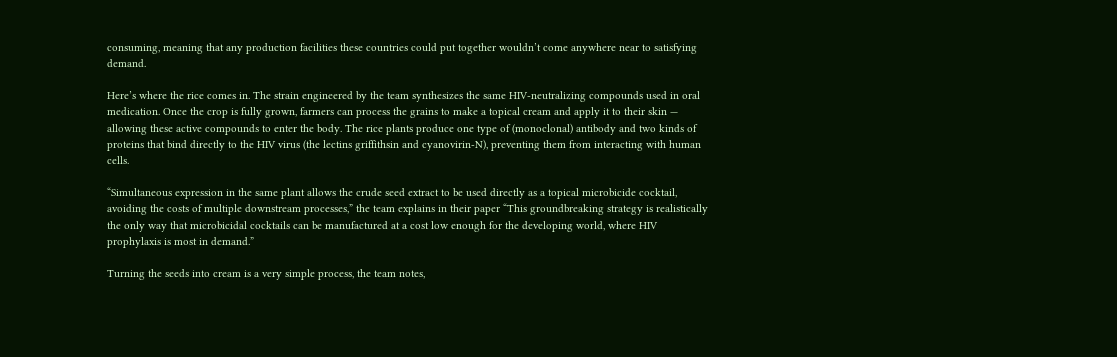consuming, meaning that any production facilities these countries could put together wouldn’t come anywhere near to satisfying demand.

Here’s where the rice comes in. The strain engineered by the team synthesizes the same HIV-neutralizing compounds used in oral medication. Once the crop is fully grown, farmers can process the grains to make a topical cream and apply it to their skin — allowing these active compounds to enter the body. The rice plants produce one type of (monoclonal) antibody and two kinds of proteins that bind directly to the HIV virus (the lectins griffithsin and cyanovirin-N), preventing them from interacting with human cells.

“Simultaneous expression in the same plant allows the crude seed extract to be used directly as a topical microbicide cocktail, avoiding the costs of multiple downstream processes,” the team explains in their paper “This groundbreaking strategy is realistically the only way that microbicidal cocktails can be manufactured at a cost low enough for the developing world, where HIV prophylaxis is most in demand.”

Turning the seeds into cream is a very simple process, the team notes,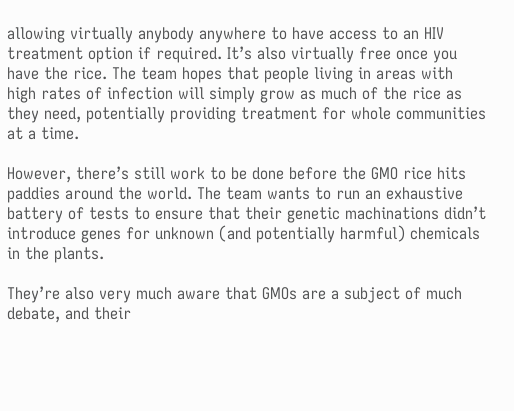allowing virtually anybody anywhere to have access to an HIV treatment option if required. It’s also virtually free once you have the rice. The team hopes that people living in areas with high rates of infection will simply grow as much of the rice as they need, potentially providing treatment for whole communities at a time.

However, there’s still work to be done before the GMO rice hits paddies around the world. The team wants to run an exhaustive battery of tests to ensure that their genetic machinations didn’t introduce genes for unknown (and potentially harmful) chemicals in the plants.

They’re also very much aware that GMOs are a subject of much debate, and their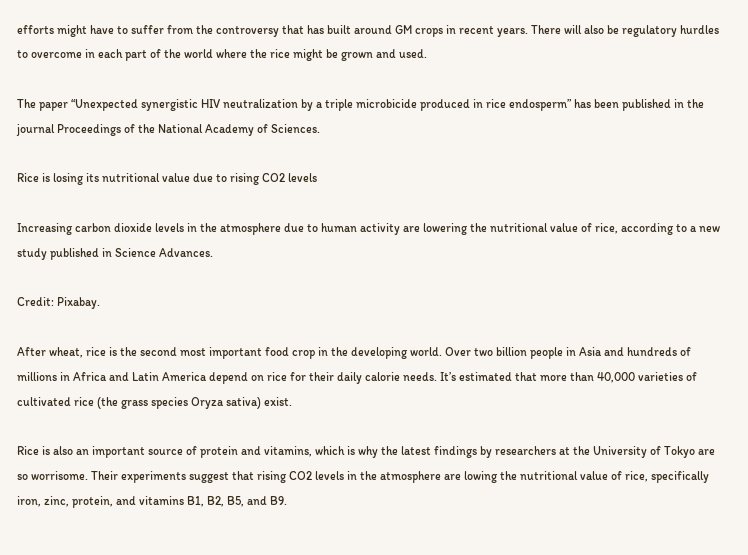efforts might have to suffer from the controversy that has built around GM crops in recent years. There will also be regulatory hurdles to overcome in each part of the world where the rice might be grown and used.

The paper “Unexpected synergistic HIV neutralization by a triple microbicide produced in rice endosperm” has been published in the journal Proceedings of the National Academy of Sciences.

Rice is losing its nutritional value due to rising CO2 levels

Increasing carbon dioxide levels in the atmosphere due to human activity are lowering the nutritional value of rice, according to a new study published in Science Advances.

Credit: Pixabay.

After wheat, rice is the second most important food crop in the developing world. Over two billion people in Asia and hundreds of millions in Africa and Latin America depend on rice for their daily calorie needs. It’s estimated that more than 40,000 varieties of cultivated rice (the grass species Oryza sativa) exist.

Rice is also an important source of protein and vitamins, which is why the latest findings by researchers at the University of Tokyo are so worrisome. Their experiments suggest that rising CO2 levels in the atmosphere are lowing the nutritional value of rice, specifically iron, zinc, protein, and vitamins B1, B2, B5, and B9.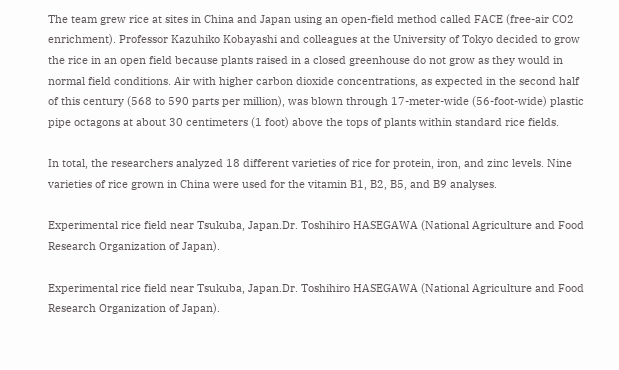The team grew rice at sites in China and Japan using an open-field method called FACE (free-air CO2 enrichment). Professor Kazuhiko Kobayashi and colleagues at the University of Tokyo decided to grow the rice in an open field because plants raised in a closed greenhouse do not grow as they would in normal field conditions. Air with higher carbon dioxide concentrations, as expected in the second half of this century (568 to 590 parts per million), was blown through 17-meter-wide (56-foot-wide) plastic pipe octagons at about 30 centimeters (1 foot) above the tops of plants within standard rice fields.

In total, the researchers analyzed 18 different varieties of rice for protein, iron, and zinc levels. Nine varieties of rice grown in China were used for the vitamin B1, B2, B5, and B9 analyses.

Experimental rice field near Tsukuba, Japan.Dr. Toshihiro HASEGAWA (National Agriculture and Food Research Organization of Japan).

Experimental rice field near Tsukuba, Japan.Dr. Toshihiro HASEGAWA (National Agriculture and Food Research Organization of Japan).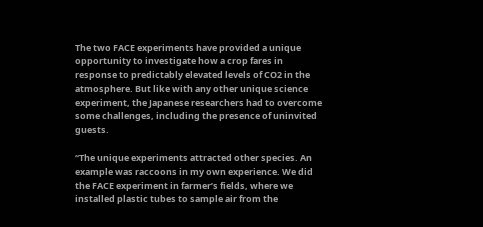The two FACE experiments have provided a unique opportunity to investigate how a crop fares in response to predictably elevated levels of CO2 in the atmosphere. But like with any other unique science experiment, the Japanese researchers had to overcome some challenges, including the presence of uninvited guests.

“The unique experiments attracted other species. An example was raccoons in my own experience. We did the FACE experiment in farmer’s fields, where we installed plastic tubes to sample air from the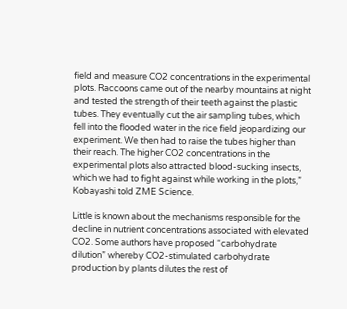field and measure CO2 concentrations in the experimental plots. Raccoons came out of the nearby mountains at night and tested the strength of their teeth against the plastic tubes. They eventually cut the air sampling tubes, which fell into the flooded water in the rice field jeopardizing our experiment. We then had to raise the tubes higher than their reach. The higher CO2 concentrations in the experimental plots also attracted blood-sucking insects, which we had to fight against while working in the plots,” Kobayashi told ZME Science.

Little is known about the mechanisms responsible for the decline in nutrient concentrations associated with elevated CO2. Some authors have proposed “carbohydrate dilution” whereby CO2-stimulated carbohydrate production by plants dilutes the rest of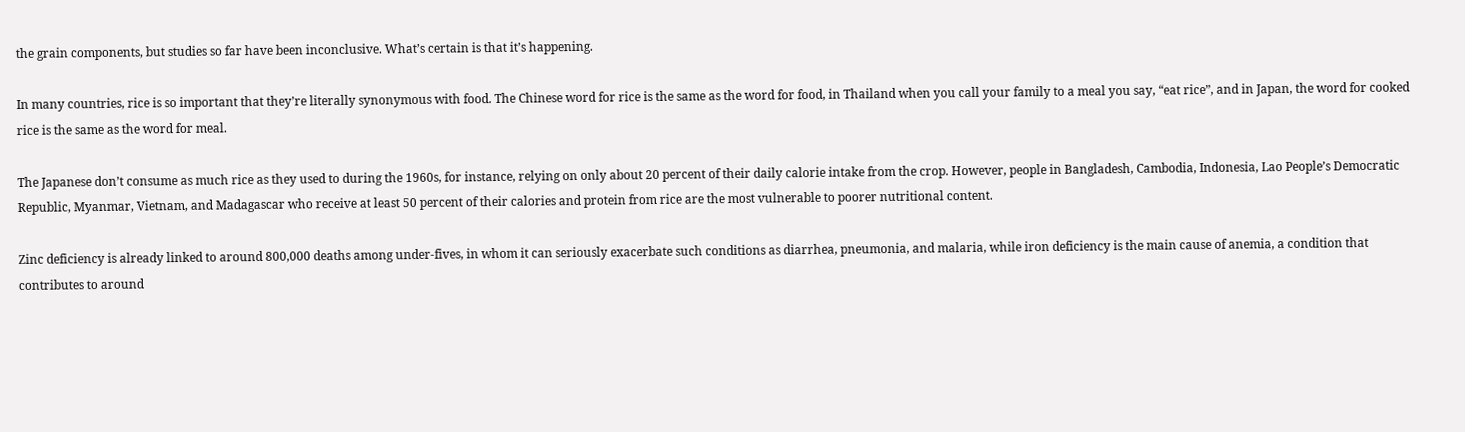the grain components, but studies so far have been inconclusive. What’s certain is that it’s happening.

In many countries, rice is so important that they’re literally synonymous with food. The Chinese word for rice is the same as the word for food, in Thailand when you call your family to a meal you say, “eat rice”, and in Japan, the word for cooked rice is the same as the word for meal.

The Japanese don’t consume as much rice as they used to during the 1960s, for instance, relying on only about 20 percent of their daily calorie intake from the crop. However, people in Bangladesh, Cambodia, Indonesia, Lao People’s Democratic Republic, Myanmar, Vietnam, and Madagascar who receive at least 50 percent of their calories and protein from rice are the most vulnerable to poorer nutritional content.

Zinc deficiency is already linked to around 800,000 deaths among under-fives, in whom it can seriously exacerbate such conditions as diarrhea, pneumonia, and malaria, while iron deficiency is the main cause of anemia, a condition that contributes to around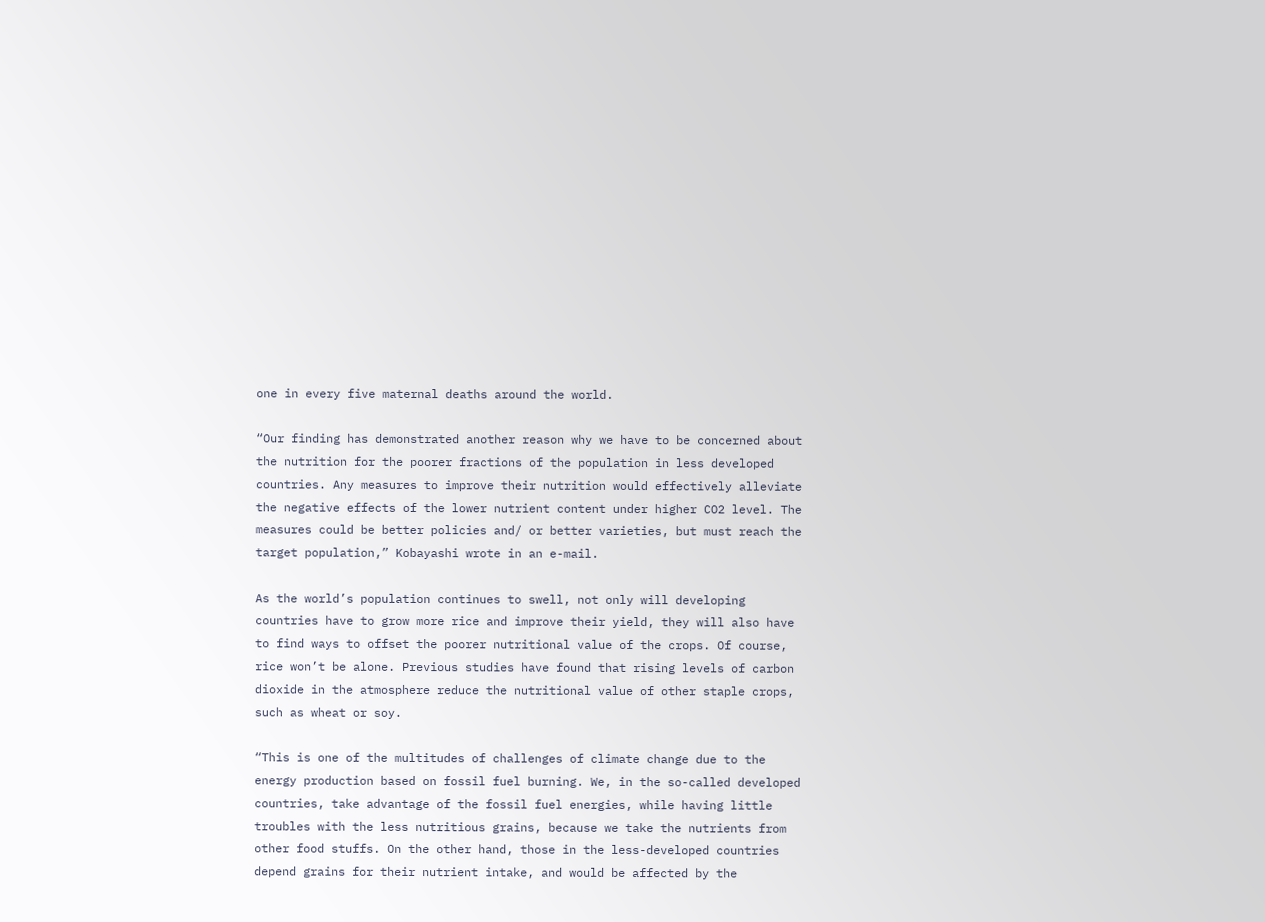one in every five maternal deaths around the world.

“Our finding has demonstrated another reason why we have to be concerned about the nutrition for the poorer fractions of the population in less developed countries. Any measures to improve their nutrition would effectively alleviate the negative effects of the lower nutrient content under higher CO2 level. The measures could be better policies and/ or better varieties, but must reach the target population,” Kobayashi wrote in an e-mail.

As the world’s population continues to swell, not only will developing countries have to grow more rice and improve their yield, they will also have to find ways to offset the poorer nutritional value of the crops. Of course, rice won’t be alone. Previous studies have found that rising levels of carbon dioxide in the atmosphere reduce the nutritional value of other staple crops, such as wheat or soy.

“This is one of the multitudes of challenges of climate change due to the energy production based on fossil fuel burning. We, in the so-called developed countries, take advantage of the fossil fuel energies, while having little troubles with the less nutritious grains, because we take the nutrients from other food stuffs. On the other hand, those in the less-developed countries depend grains for their nutrient intake, and would be affected by the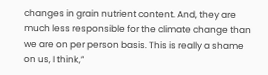changes in grain nutrient content. And, they are much less responsible for the climate change than we are on per person basis. This is really a shame on us, I think,”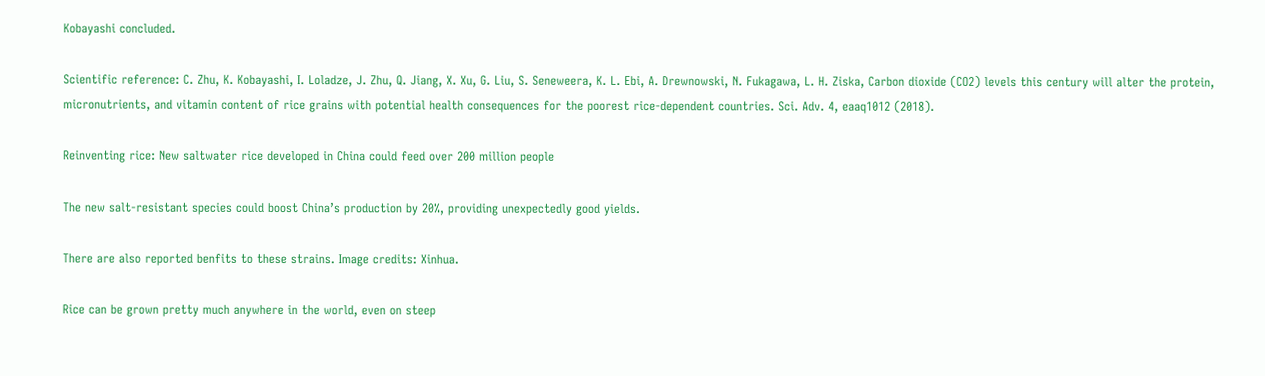Kobayashi concluded.

Scientific reference: C. Zhu, K. Kobayashi, I. Loladze, J. Zhu, Q. Jiang, X. Xu, G. Liu, S. Seneweera, K. L. Ebi, A. Drewnowski, N. Fukagawa, L. H. Ziska, Carbon dioxide (CO2) levels this century will alter the protein, micronutrients, and vitamin content of rice grains with potential health consequences for the poorest rice-dependent countries. Sci. Adv. 4, eaaq1012 (2018).

Reinventing rice: New saltwater rice developed in China could feed over 200 million people

The new salt-resistant species could boost China’s production by 20%, providing unexpectedly good yields.

There are also reported benfits to these strains. Image credits: Xinhua.

Rice can be grown pretty much anywhere in the world, even on steep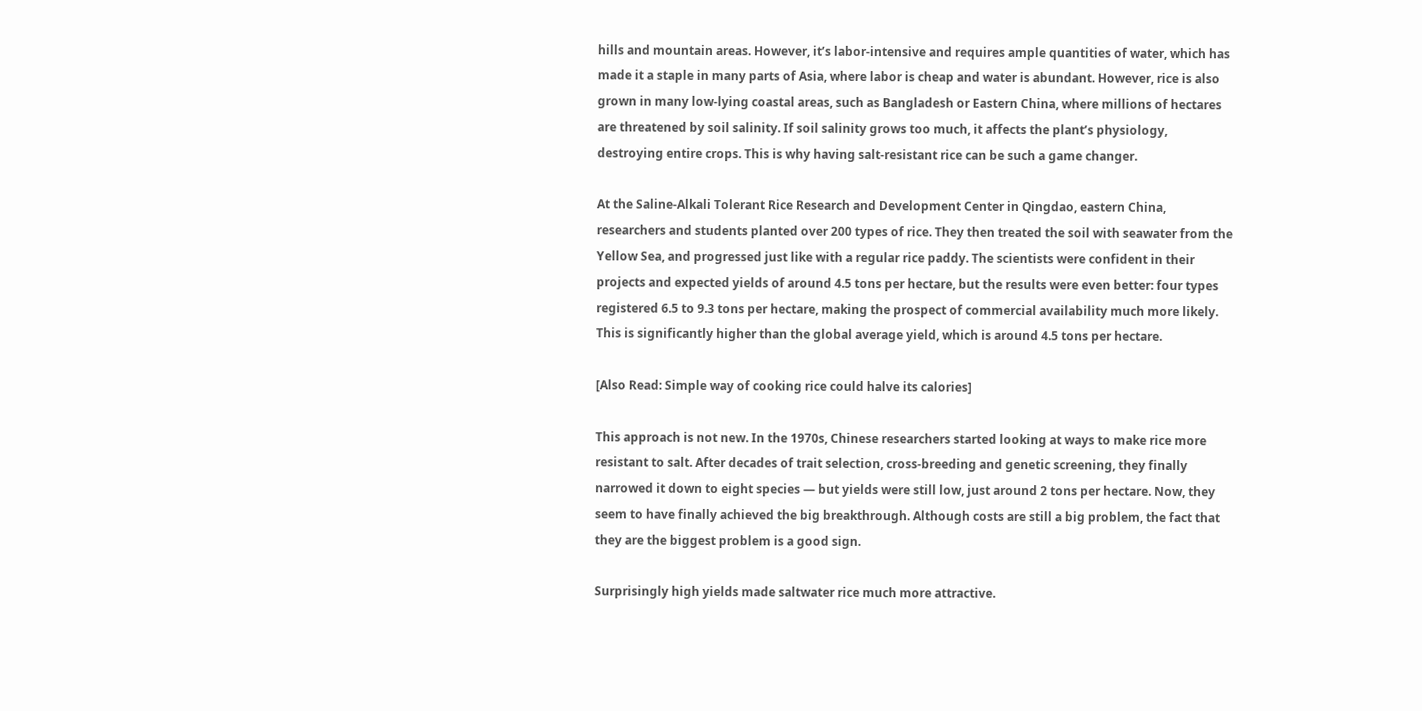hills and mountain areas. However, it’s labor-intensive and requires ample quantities of water, which has made it a staple in many parts of Asia, where labor is cheap and water is abundant. However, rice is also grown in many low-lying coastal areas, such as Bangladesh or Eastern China, where millions of hectares are threatened by soil salinity. If soil salinity grows too much, it affects the plant’s physiology, destroying entire crops. This is why having salt-resistant rice can be such a game changer.

At the Saline-Alkali Tolerant Rice Research and Development Center in Qingdao, eastern China, researchers and students planted over 200 types of rice. They then treated the soil with seawater from the Yellow Sea, and progressed just like with a regular rice paddy. The scientists were confident in their projects and expected yields of around 4.5 tons per hectare, but the results were even better: four types registered 6.5 to 9.3 tons per hectare, making the prospect of commercial availability much more likely. This is significantly higher than the global average yield, which is around 4.5 tons per hectare.

[Also Read: Simple way of cooking rice could halve its calories]

This approach is not new. In the 1970s, Chinese researchers started looking at ways to make rice more resistant to salt. After decades of trait selection, cross-breeding and genetic screening, they finally narrowed it down to eight species — but yields were still low, just around 2 tons per hectare. Now, they seem to have finally achieved the big breakthrough. Although costs are still a big problem, the fact that they are the biggest problem is a good sign.

Surprisingly high yields made saltwater rice much more attractive.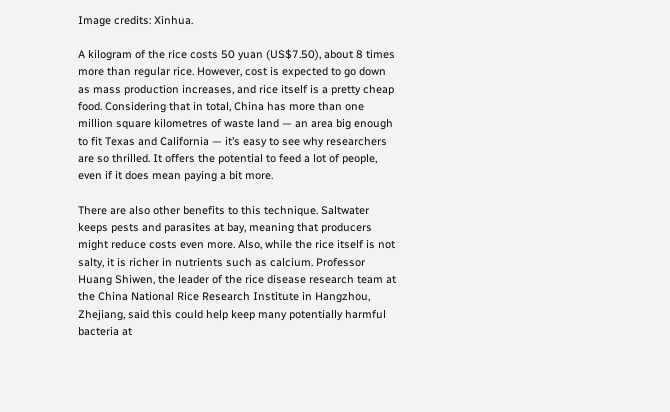Image credits: Xinhua.

A kilogram of the rice costs 50 yuan (US$7.50), about 8 times more than regular rice. However, cost is expected to go down as mass production increases, and rice itself is a pretty cheap food. Considering that in total, China has more than one million square kilometres of waste land — an area big enough to fit Texas and California — it’s easy to see why researchers are so thrilled. It offers the potential to feed a lot of people, even if it does mean paying a bit more.

There are also other benefits to this technique. Saltwater keeps pests and parasites at bay, meaning that producers might reduce costs even more. Also, while the rice itself is not salty, it is richer in nutrients such as calcium. Professor Huang Shiwen, the leader of the rice disease research team at the China National Rice Research Institute in Hangzhou, Zhejiang, said this could help keep many potentially harmful bacteria at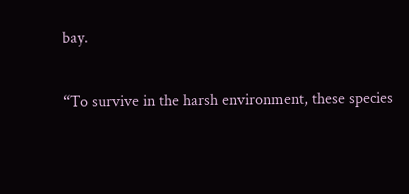bay.

“To survive in the harsh environment, these species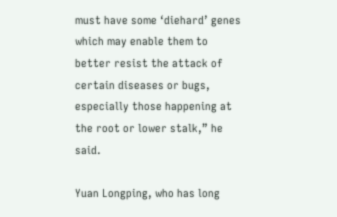must have some ‘diehard’ genes which may enable them to better resist the attack of certain diseases or bugs, especially those happening at the root or lower stalk,” he said.

Yuan Longping, who has long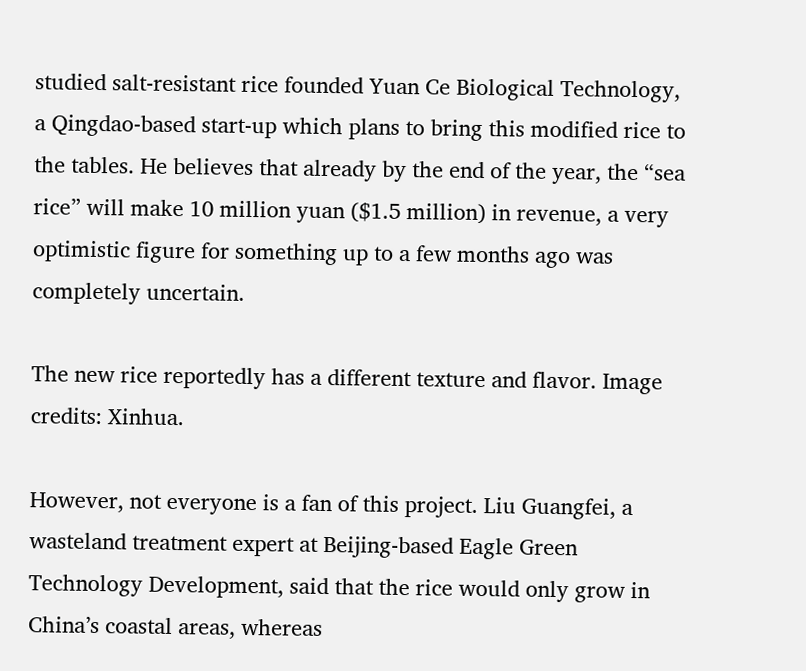studied salt-resistant rice founded Yuan Ce Biological Technology, a Qingdao-based start-up which plans to bring this modified rice to the tables. He believes that already by the end of the year, the “sea rice” will make 10 million yuan ($1.5 million) in revenue, a very optimistic figure for something up to a few months ago was completely uncertain.

The new rice reportedly has a different texture and flavor. Image credits: Xinhua.

However, not everyone is a fan of this project. Liu Guangfei, a wasteland treatment expert at Beijing-based Eagle Green Technology Development, said that the rice would only grow in China’s coastal areas, whereas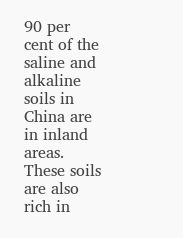90 per cent of the saline and alkaline soils in China are in inland areas. These soils are also rich in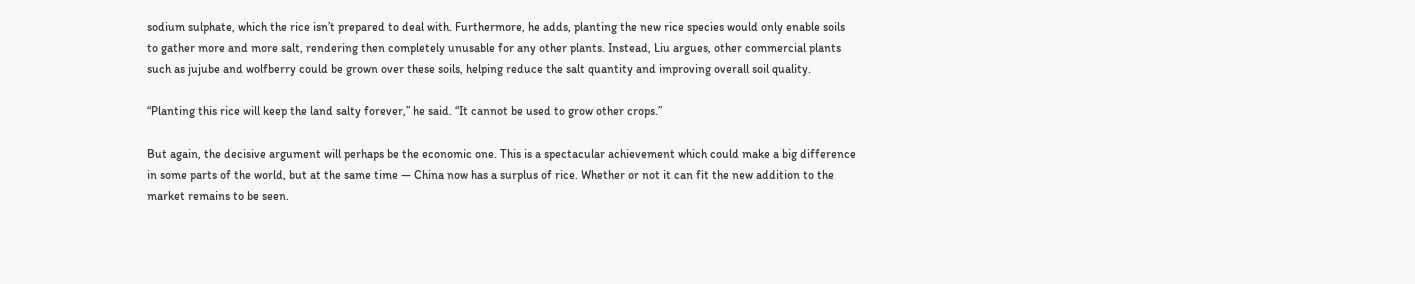sodium sulphate, which the rice isn’t prepared to deal with. Furthermore, he adds, planting the new rice species would only enable soils to gather more and more salt, rendering then completely unusable for any other plants. Instead, Liu argues, other commercial plants such as jujube and wolfberry could be grown over these soils, helping reduce the salt quantity and improving overall soil quality.

“Planting this rice will keep the land salty forever,” he said. “It cannot be used to grow other crops.”

But again, the decisive argument will perhaps be the economic one. This is a spectacular achievement which could make a big difference in some parts of the world, but at the same time — China now has a surplus of rice. Whether or not it can fit the new addition to the market remains to be seen.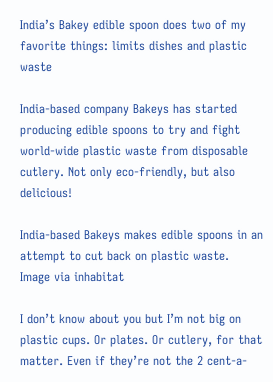India’s Bakey edible spoon does two of my favorite things: limits dishes and plastic waste

India-based company Bakeys has started producing edible spoons to try and fight world-wide plastic waste from disposable cutlery. Not only eco-friendly, but also delicious!

India-based Bakeys makes edible spoons in an attempt to cut back on plastic waste.
Image via inhabitat

I don’t know about you but I’m not big on plastic cups. Or plates. Or cutlery, for that matter. Even if they’re not the 2 cent-a-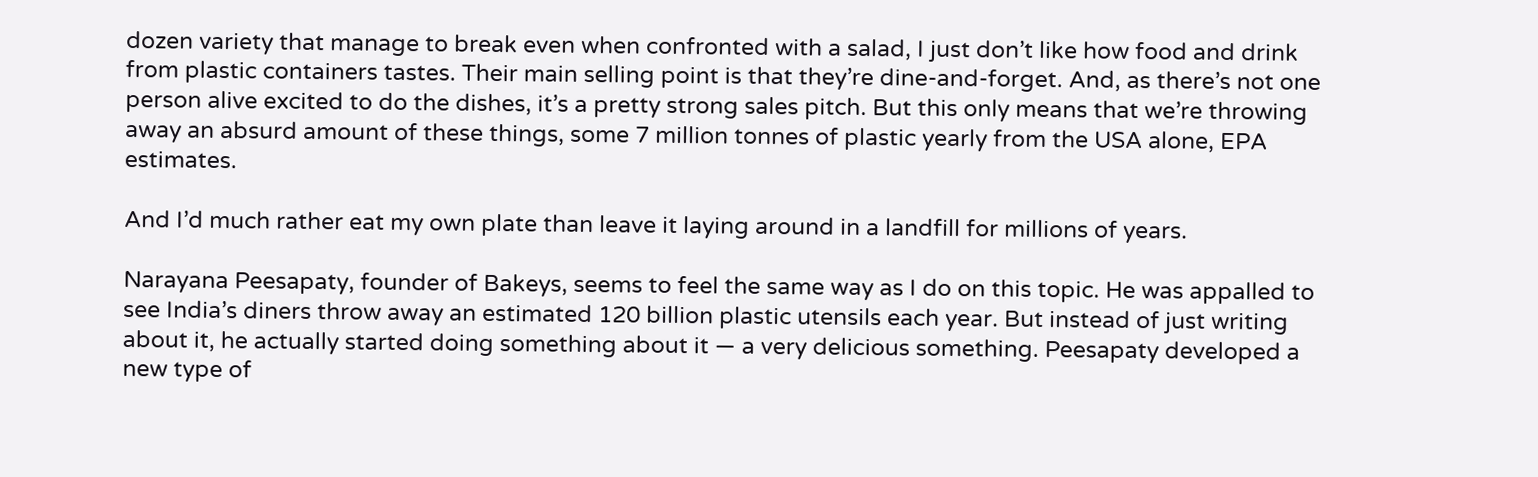dozen variety that manage to break even when confronted with a salad, I just don’t like how food and drink from plastic containers tastes. Their main selling point is that they’re dine-and-forget. And, as there’s not one person alive excited to do the dishes, it’s a pretty strong sales pitch. But this only means that we’re throwing away an absurd amount of these things, some 7 million tonnes of plastic yearly from the USA alone, EPA estimates.

And I’d much rather eat my own plate than leave it laying around in a landfill for millions of years.

Narayana Peesapaty, founder of Bakeys, seems to feel the same way as I do on this topic. He was appalled to see India’s diners throw away an estimated 120 billion plastic utensils each year. But instead of just writing about it, he actually started doing something about it — a very delicious something. Peesapaty developed a new type of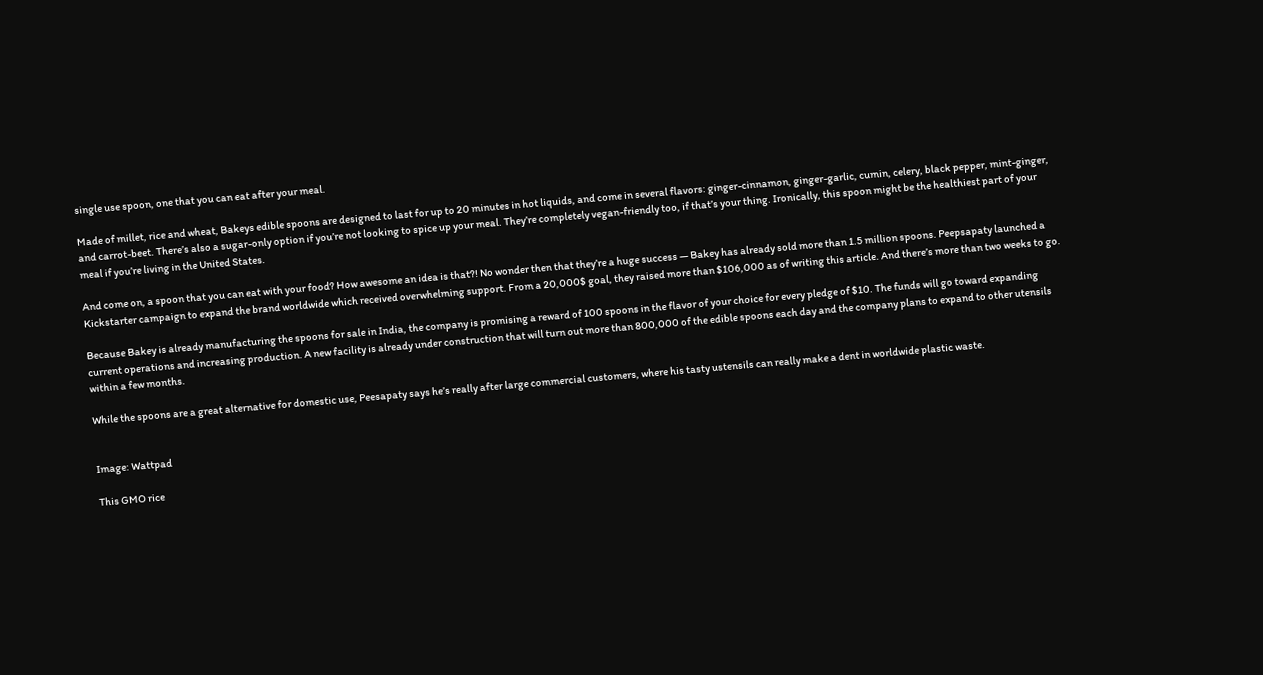single use spoon, one that you can eat after your meal.

Made of millet, rice and wheat, Bakeys edible spoons are designed to last for up to 20 minutes in hot liquids, and come in several flavors: ginger-cinnamon, ginger-garlic, cumin, celery, black pepper, mint-ginger, and carrot-beet. There’s also a sugar-only option if you’re not looking to spice up your meal. They’re completely vegan-friendly too, if that’s your thing. Ironically, this spoon might be the healthiest part of your meal if you’re living in the United States.

And come on, a spoon that you can eat with your food? How awesome an idea is that?! No wonder then that they’re a huge success — Bakey has already sold more than 1.5 million spoons. Peepsapaty launched a Kickstarter campaign to expand the brand worldwide which received overwhelming support. From a 20,000$ goal, they raised more than $106,000 as of writing this article. And there’s more than two weeks to go.

Because Bakey is already manufacturing the spoons for sale in India, the company is promising a reward of 100 spoons in the flavor of your choice for every pledge of $10. The funds will go toward expanding current operations and increasing production. A new facility is already under construction that will turn out more than 800,000 of the edible spoons each day and the company plans to expand to other utensils within a few months.

While the spoons are a great alternative for domestic use, Peesapaty says he’s really after large commercial customers, where his tasty ustensils can really make a dent in worldwide plastic waste.


Image: Wattpad

This GMO rice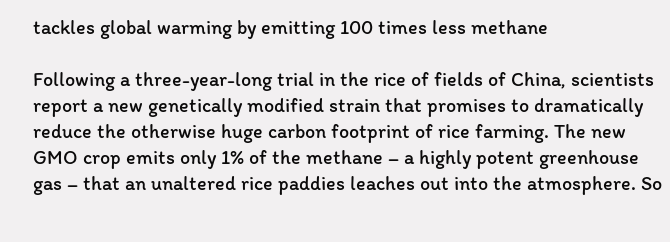tackles global warming by emitting 100 times less methane

Following a three-year-long trial in the rice of fields of China, scientists report a new genetically modified strain that promises to dramatically reduce the otherwise huge carbon footprint of rice farming. The new GMO crop emits only 1% of the methane – a highly potent greenhouse gas – that an unaltered rice paddies leaches out into the atmosphere. So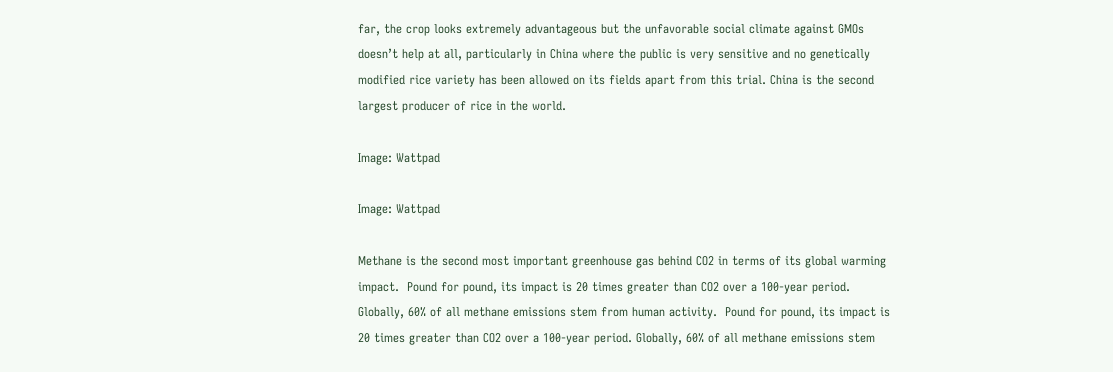far, the crop looks extremely advantageous but the unfavorable social climate against GMOs doesn’t help at all, particularly in China where the public is very sensitive and no genetically modified rice variety has been allowed on its fields apart from this trial. China is the second largest producer of rice in the world.

Image: Wattpad

Image: Wattpad

Methane is the second most important greenhouse gas behind CO2 in terms of its global warming impact.  Pound for pound, its impact is 20 times greater than CO2 over a 100-year period. Globally, 60% of all methane emissions stem from human activity.  Pound for pound, its impact is 20 times greater than CO2 over a 100-year period. Globally, 60% of all methane emissions stem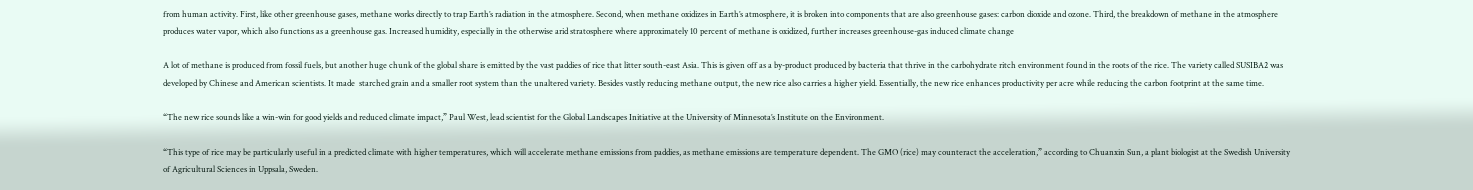from human activity. First, like other greenhouse gases, methane works directly to trap Earth’s radiation in the atmosphere. Second, when methane oxidizes in Earth’s atmosphere, it is broken into components that are also greenhouse gases: carbon dioxide and ozone. Third, the breakdown of methane in the atmosphere produces water vapor, which also functions as a greenhouse gas. Increased humidity, especially in the otherwise arid stratosphere where approximately 10 percent of methane is oxidized, further increases greenhouse-gas induced climate change

A lot of methane is produced from fossil fuels, but another huge chunk of the global share is emitted by the vast paddies of rice that litter south-east Asia. This is given off as a by-product produced by bacteria that thrive in the carbohydrate ritch environment found in the roots of the rice. The variety called SUSIBA2 was developed by Chinese and American scientists. It made  starched grain and a smaller root system than the unaltered variety. Besides vastly reducing methane output, the new rice also carries a higher yield. Essentially, the new rice enhances productivity per acre while reducing the carbon footprint at the same time.

“The new rice sounds like a win-win for good yields and reduced climate impact,” Paul West, lead scientist for the Global Landscapes Initiative at the University of Minnesota’s Institute on the Environment.

“This type of rice may be particularly useful in a predicted climate with higher temperatures, which will accelerate methane emissions from paddies, as methane emissions are temperature dependent. The GMO (rice) may counteract the acceleration,” according to Chuanxin Sun, a plant biologist at the Swedish University of Agricultural Sciences in Uppsala, Sweden.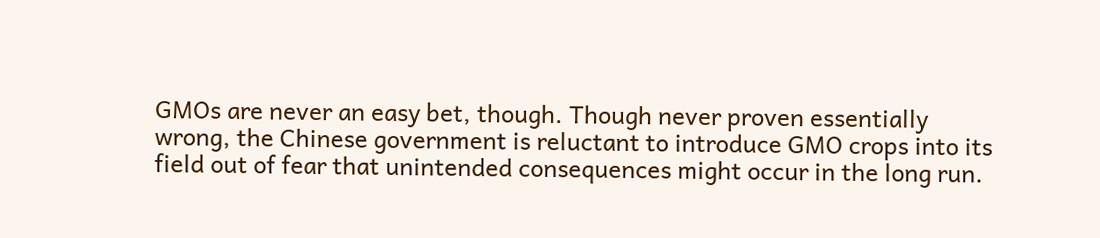GMOs are never an easy bet, though. Though never proven essentially wrong, the Chinese government is reluctant to introduce GMO crops into its field out of fear that unintended consequences might occur in the long run.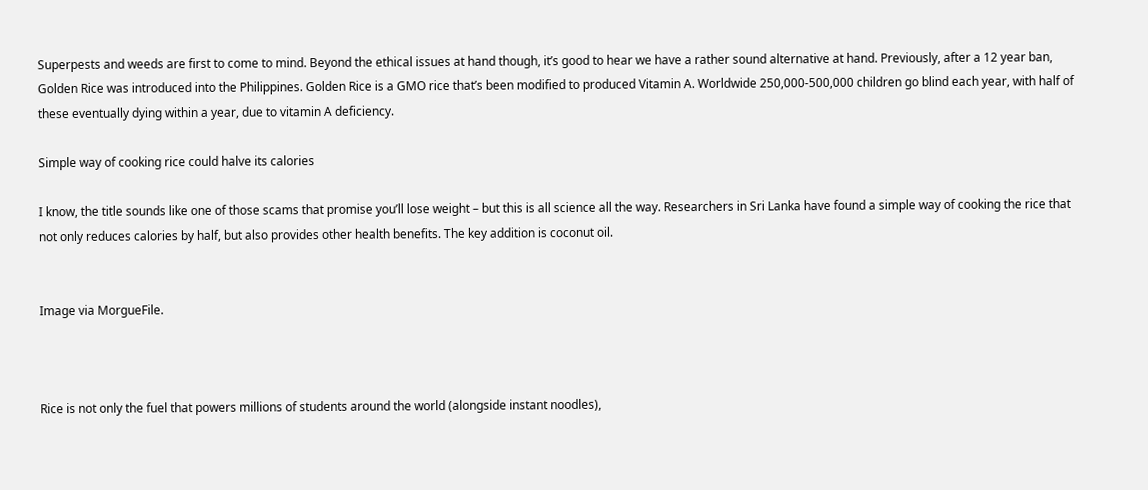Superpests and weeds are first to come to mind. Beyond the ethical issues at hand though, it’s good to hear we have a rather sound alternative at hand. Previously, after a 12 year ban, Golden Rice was introduced into the Philippines. Golden Rice is a GMO rice that’s been modified to produced Vitamin A. Worldwide 250,000-500,000 children go blind each year, with half of these eventually dying within a year, due to vitamin A deficiency.

Simple way of cooking rice could halve its calories

I know, the title sounds like one of those scams that promise you’ll lose weight – but this is all science all the way. Researchers in Sri Lanka have found a simple way of cooking the rice that not only reduces calories by half, but also provides other health benefits. The key addition is coconut oil.


Image via MorgueFile.



Rice is not only the fuel that powers millions of students around the world (alongside instant noodles),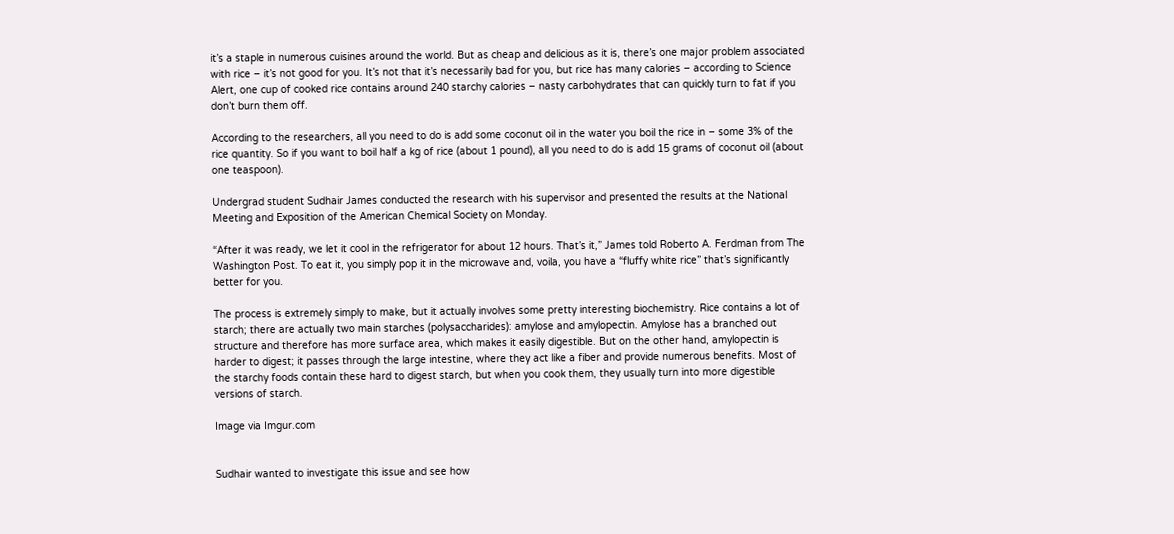it’s a staple in numerous cuisines around the world. But as cheap and delicious as it is, there’s one major problem associated with rice – it’s not good for you. It’s not that it’s necessarily bad for you, but rice has many calories – according to Science Alert, one cup of cooked rice contains around 240 starchy calories – nasty carbohydrates that can quickly turn to fat if you don’t burn them off.

According to the researchers, all you need to do is add some coconut oil in the water you boil the rice in – some 3% of the rice quantity. So if you want to boil half a kg of rice (about 1 pound), all you need to do is add 15 grams of coconut oil (about one teaspoon).

Undergrad student Sudhair James conducted the research with his supervisor and presented the results at the National Meeting and Exposition of the American Chemical Society on Monday.

“After it was ready, we let it cool in the refrigerator for about 12 hours. That’s it,” James told Roberto A. Ferdman from The Washington Post. To eat it, you simply pop it in the microwave and, voila, you have a “fluffy white rice” that’s significantly better for you.

The process is extremely simply to make, but it actually involves some pretty interesting biochemistry. Rice contains a lot of starch; there are actually two main starches (polysaccharides): amylose and amylopectin. Amylose has a branched out structure and therefore has more surface area, which makes it easily digestible. But on the other hand, amylopectin is harder to digest; it passes through the large intestine, where they act like a fiber and provide numerous benefits. Most of the starchy foods contain these hard to digest starch, but when you cook them, they usually turn into more digestible versions of starch.

Image via Imgur.com


Sudhair wanted to investigate this issue and see how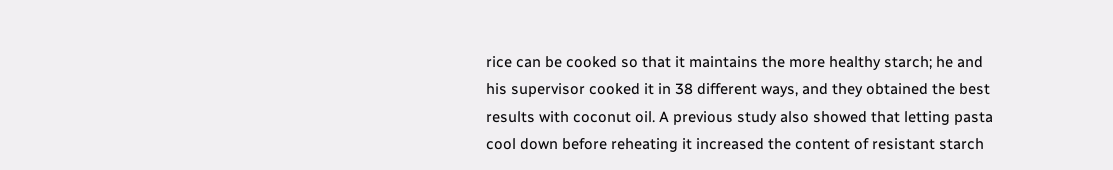rice can be cooked so that it maintains the more healthy starch; he and his supervisor cooked it in 38 different ways, and they obtained the best results with coconut oil. A previous study also showed that letting pasta cool down before reheating it increased the content of resistant starch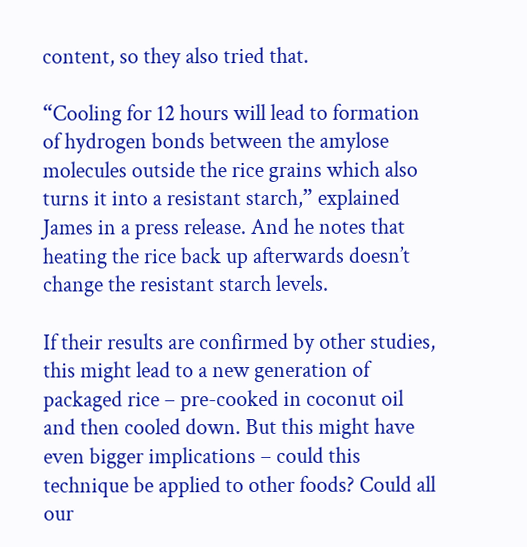content, so they also tried that.

“Cooling for 12 hours will lead to formation of hydrogen bonds between the amylose molecules outside the rice grains which also turns it into a resistant starch,” explained James in a press release. And he notes that heating the rice back up afterwards doesn’t change the resistant starch levels.

If their results are confirmed by other studies, this might lead to a new generation of packaged rice – pre-cooked in coconut oil and then cooled down. But this might have even bigger implications – could this technique be applied to other foods? Could all our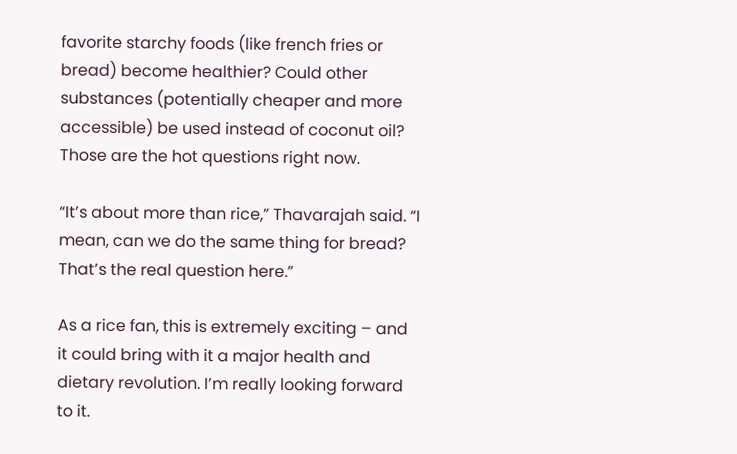favorite starchy foods (like french fries or bread) become healthier? Could other substances (potentially cheaper and more accessible) be used instead of coconut oil? Those are the hot questions right now.

“It’s about more than rice,” Thavarajah said. “I mean, can we do the same thing for bread? That’s the real question here.”

As a rice fan, this is extremely exciting – and it could bring with it a major health and dietary revolution. I’m really looking forward to it.